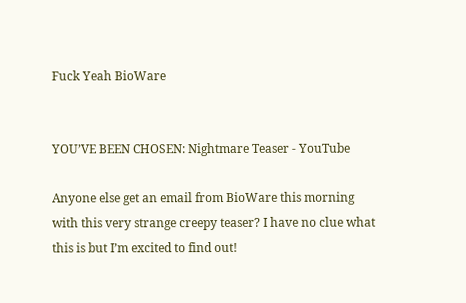Fuck Yeah BioWare


YOU’VE BEEN CHOSEN: Nightmare Teaser - YouTube

Anyone else get an email from BioWare this morning with this very strange creepy teaser? I have no clue what this is but I’m excited to find out!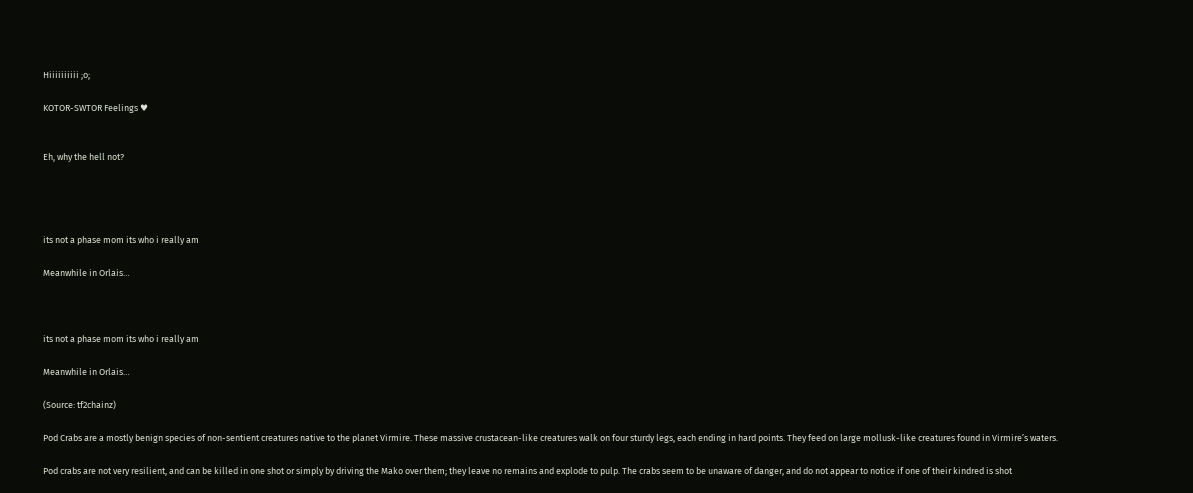Hiiiiiiiiii ;o;

KOTOR-SWTOR Feelings ♥


Eh, why the hell not?




its not a phase mom its who i really am

Meanwhile in Orlais…



its not a phase mom its who i really am

Meanwhile in Orlais…

(Source: tf2chainz)

Pod Crabs are a mostly benign species of non-sentient creatures native to the planet Virmire. These massive crustacean-like creatures walk on four sturdy legs, each ending in hard points. They feed on large mollusk-like creatures found in Virmire’s waters.

Pod crabs are not very resilient, and can be killed in one shot or simply by driving the Mako over them; they leave no remains and explode to pulp. The crabs seem to be unaware of danger, and do not appear to notice if one of their kindred is shot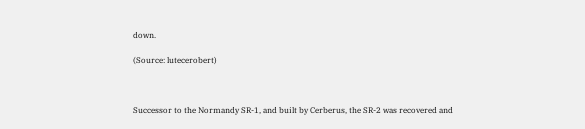down.

(Source: lutecerobert)



Successor to the Normandy SR-1, and built by Cerberus, the SR-2 was recovered and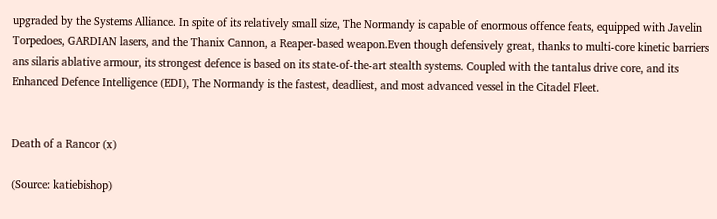upgraded by the Systems Alliance. In spite of its relatively small size, The Normandy is capable of enormous offence feats, equipped with Javelin Torpedoes, GARDIAN lasers, and the Thanix Cannon, a Reaper-based weapon.Even though defensively great, thanks to multi-core kinetic barriers ans silaris ablative armour, its strongest defence is based on its state-of-the-art stealth systems. Coupled with the tantalus drive core, and its Enhanced Defence Intelligence (EDI), The Normandy is the fastest, deadliest, and most advanced vessel in the Citadel Fleet.


Death of a Rancor (x)

(Source: katiebishop)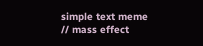simple text meme // mass effect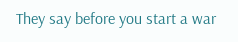They say before you start a war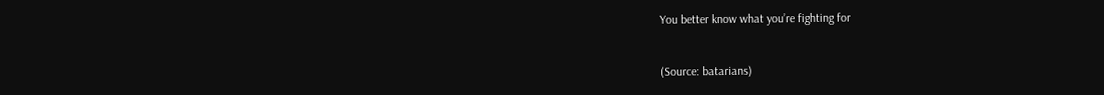You better know what you’re fighting for


(Source: batarians)